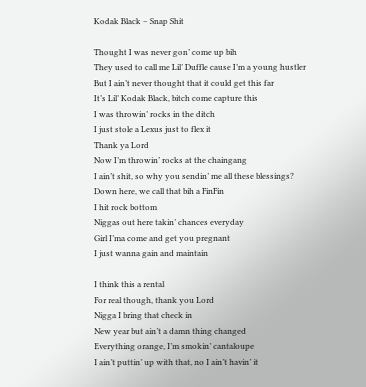Kodak Black – Snap Shit

Thought I was never gon’ come up bih
They used to call me Lil’ Duffle cause I’m a young hustler
But I ain’t never thought that it could get this far
It’s Lil’ Kodak Black, bitch come capture this
I was throwin’ rocks in the ditch
I just stole a Lexus just to flex it
Thank ya Lord
Now I’m throwin’ rocks at the chaingang
I ain’t shit, so why you sendin’ me all these blessings?
Down here, we call that bih a FinFin
I hit rock bottom
Niggas out here takin’ chances everyday
Girl I’ma come and get you pregnant
I just wanna gain and maintain

I think this a rental
For real though, thank you Lord
Nigga I bring that check in
New year but ain’t a damn thing changed
Everything orange, I’m smokin’ cantaloupe
I ain’t puttin’ up with that, no I ain’t havin’ it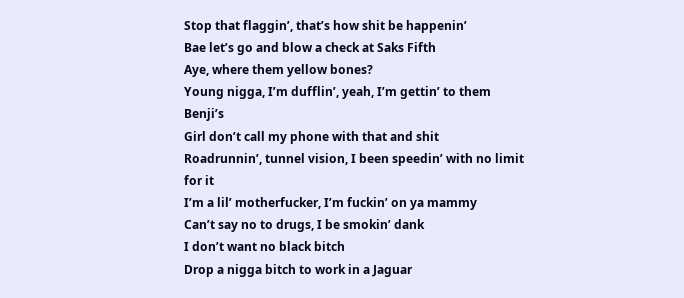Stop that flaggin’, that’s how shit be happenin’
Bae let’s go and blow a check at Saks Fifth
Aye, where them yellow bones?
Young nigga, I’m dufflin’, yeah, I’m gettin’ to them Benji’s
Girl don’t call my phone with that and shit
Roadrunnin’, tunnel vision, I been speedin’ with no limit for it
I’m a lil’ motherfucker, I’m fuckin’ on ya mammy
Can’t say no to drugs, I be smokin’ dank
I don’t want no black bitch
Drop a nigga bitch to work in a Jaguar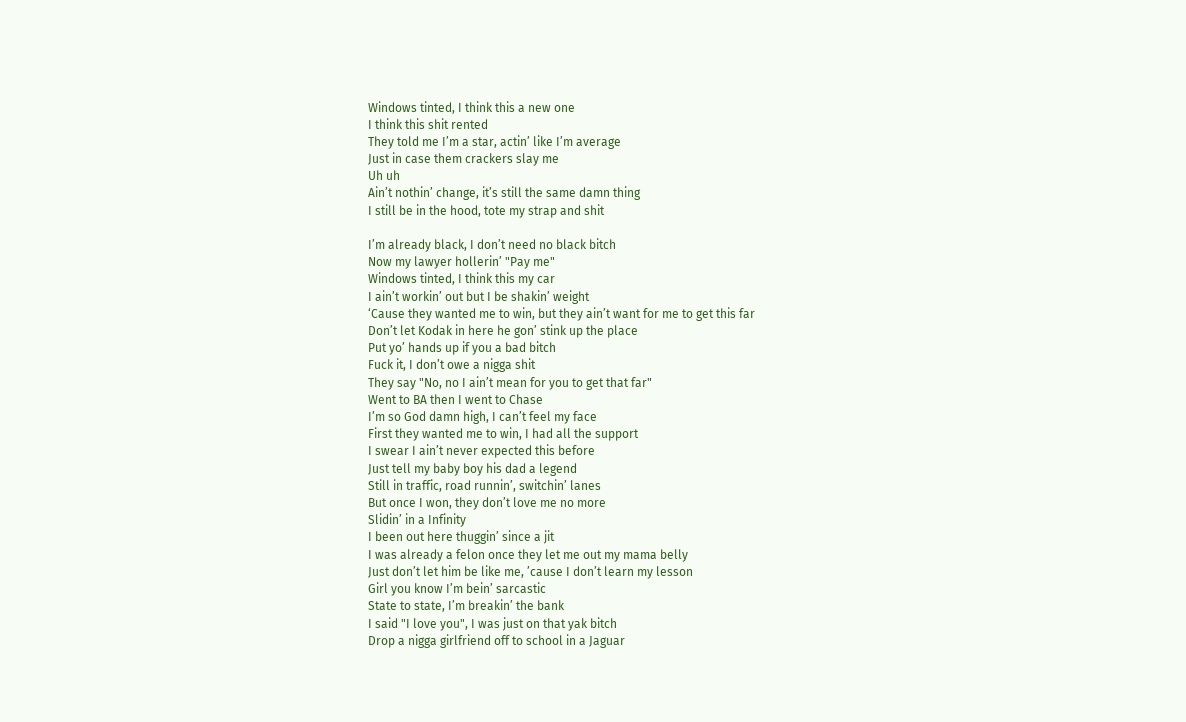Windows tinted, I think this a new one
I think this shit rented
They told me I’m a star, actin’ like I’m average
Just in case them crackers slay me
Uh uh
Ain’t nothin’ change, it’s still the same damn thing
I still be in the hood, tote my strap and shit

I’m already black, I don’t need no black bitch
Now my lawyer hollerin’ "Pay me"
Windows tinted, I think this my car
I ain’t workin’ out but I be shakin’ weight
‘Cause they wanted me to win, but they ain’t want for me to get this far
Don’t let Kodak in here he gon’ stink up the place
Put yo’ hands up if you a bad bitch
Fuck it, I don’t owe a nigga shit
They say "No, no I ain’t mean for you to get that far"
Went to BA then I went to Chase
I’m so God damn high, I can’t feel my face
First they wanted me to win, I had all the support
I swear I ain’t never expected this before
Just tell my baby boy his dad a legend
Still in traffic, road runnin’, switchin’ lanes
But once I won, they don’t love me no more
Slidin’ in a Infinity
I been out here thuggin’ since a jit
I was already a felon once they let me out my mama belly
Just don’t let him be like me, ’cause I don’t learn my lesson
Girl you know I’m bein’ sarcastic
State to state, I’m breakin’ the bank
I said "I love you", I was just on that yak bitch
Drop a nigga girlfriend off to school in a Jaguar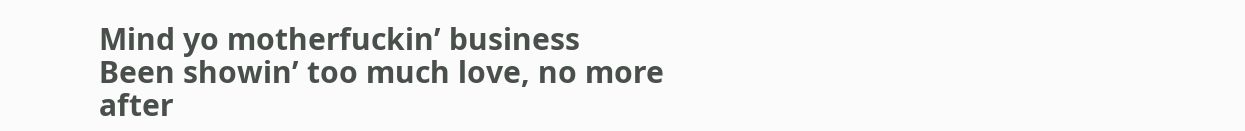Mind yo motherfuckin’ business
Been showin’ too much love, no more after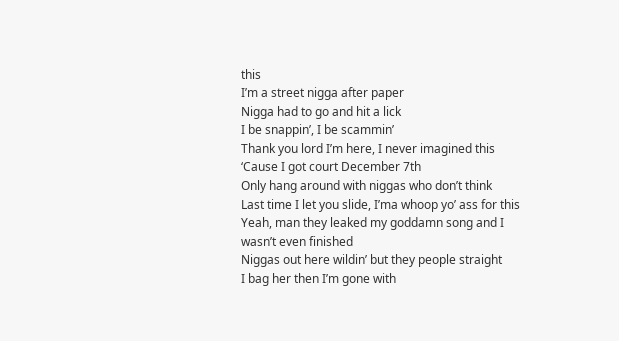this
I’m a street nigga after paper
Nigga had to go and hit a lick
I be snappin’, I be scammin’
Thank you lord I’m here, I never imagined this
‘Cause I got court December 7th
Only hang around with niggas who don’t think
Last time I let you slide, I’ma whoop yo’ ass for this
Yeah, man they leaked my goddamn song and I wasn’t even finished
Niggas out here wildin’ but they people straight
I bag her then I’m gone with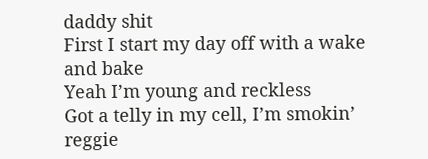daddy shit
First I start my day off with a wake and bake
Yeah I’m young and reckless
Got a telly in my cell, I’m smokin’ reggie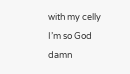with my celly
I’m so God damn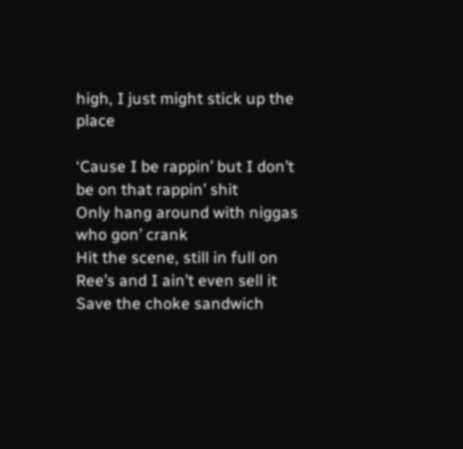high, I just might stick up the place

‘Cause I be rappin’ but I don’t be on that rappin’ shit
Only hang around with niggas who gon’ crank
Hit the scene, still in full on Ree’s and I ain’t even sell it
Save the choke sandwich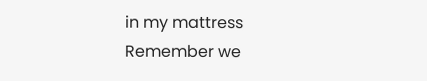in my mattress
Remember we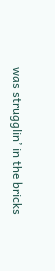was strugglin’ in the bricks